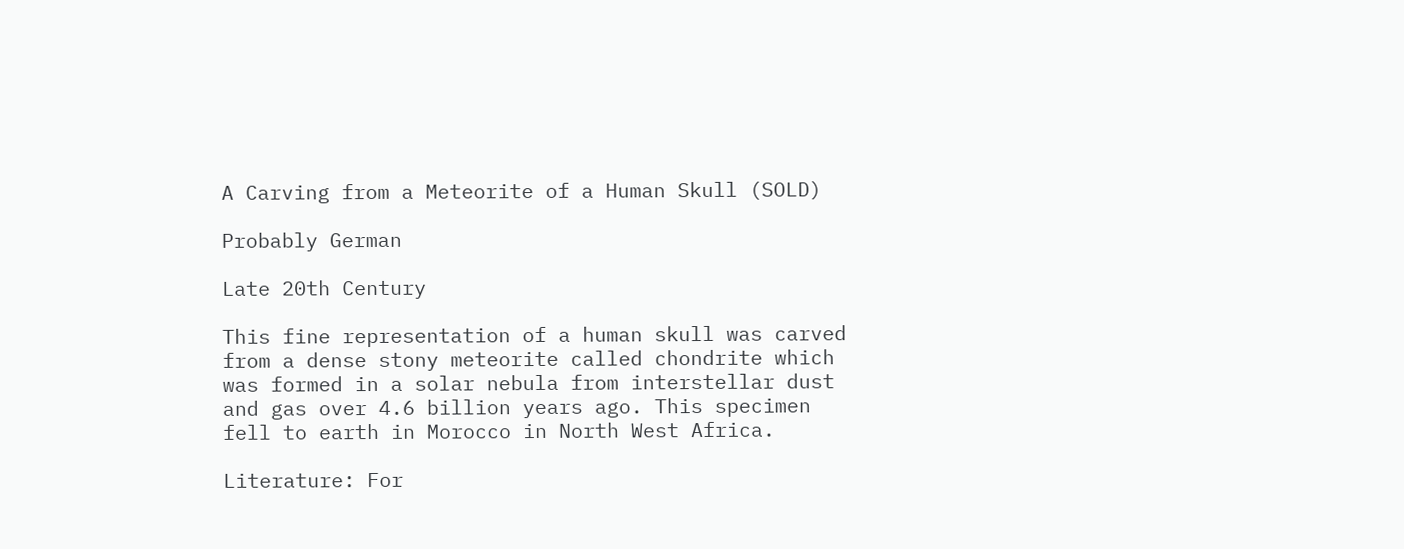A Carving from a Meteorite of a Human Skull (SOLD)

Probably German

Late 20th Century

This fine representation of a human skull was carved from a dense stony meteorite called chondrite which was formed in a solar nebula from interstellar dust and gas over 4.6 billion years ago. This specimen fell to earth in Morocco in North West Africa.

Literature: For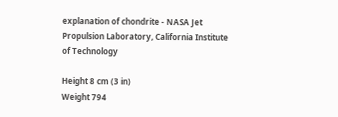explanation of chondrite - NASA Jet Propulsion Laboratory, California Institute of Technology

Height 8 cm (3 in)
Weight 794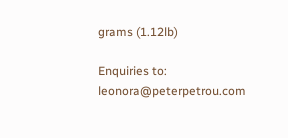grams (1.12lb)

Enquiries to: leonora@peterpetrou.com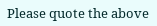Please quote the above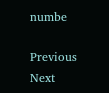numbe

Previous Next